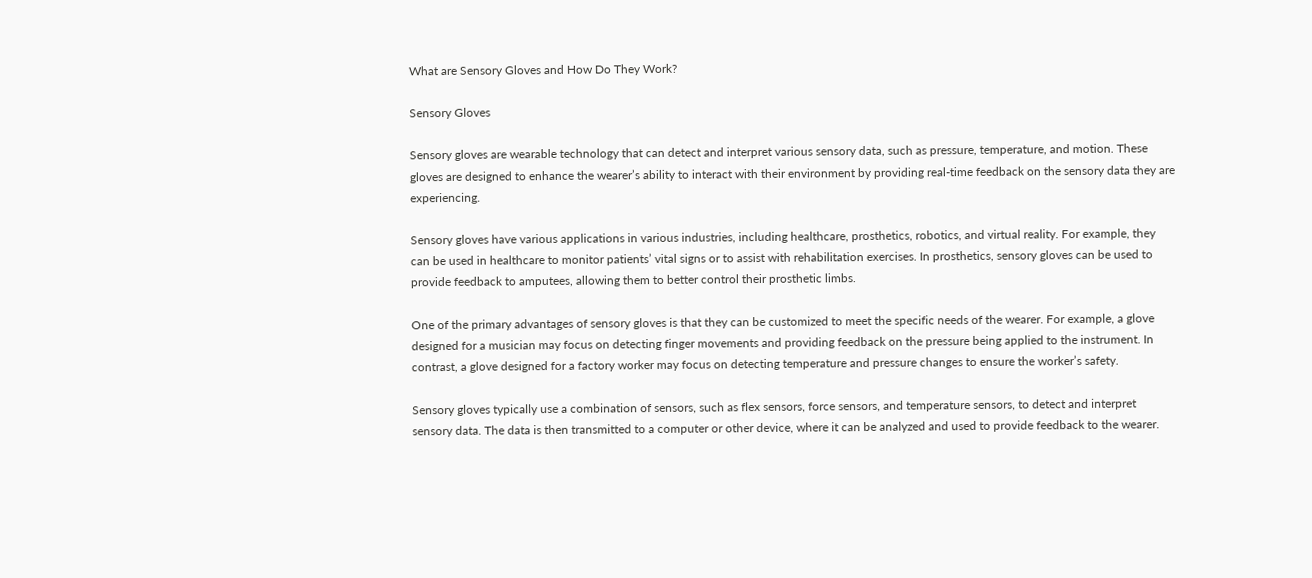What are Sensory Gloves and How Do They Work?

Sensory Gloves

Sensory gloves are wearable technology that can detect and interpret various sensory data, such as pressure, temperature, and motion. These gloves are designed to enhance the wearer’s ability to interact with their environment by providing real-time feedback on the sensory data they are experiencing.

Sensory gloves have various applications in various industries, including healthcare, prosthetics, robotics, and virtual reality. For example, they can be used in healthcare to monitor patients’ vital signs or to assist with rehabilitation exercises. In prosthetics, sensory gloves can be used to provide feedback to amputees, allowing them to better control their prosthetic limbs.

One of the primary advantages of sensory gloves is that they can be customized to meet the specific needs of the wearer. For example, a glove designed for a musician may focus on detecting finger movements and providing feedback on the pressure being applied to the instrument. In contrast, a glove designed for a factory worker may focus on detecting temperature and pressure changes to ensure the worker’s safety.

Sensory gloves typically use a combination of sensors, such as flex sensors, force sensors, and temperature sensors, to detect and interpret sensory data. The data is then transmitted to a computer or other device, where it can be analyzed and used to provide feedback to the wearer.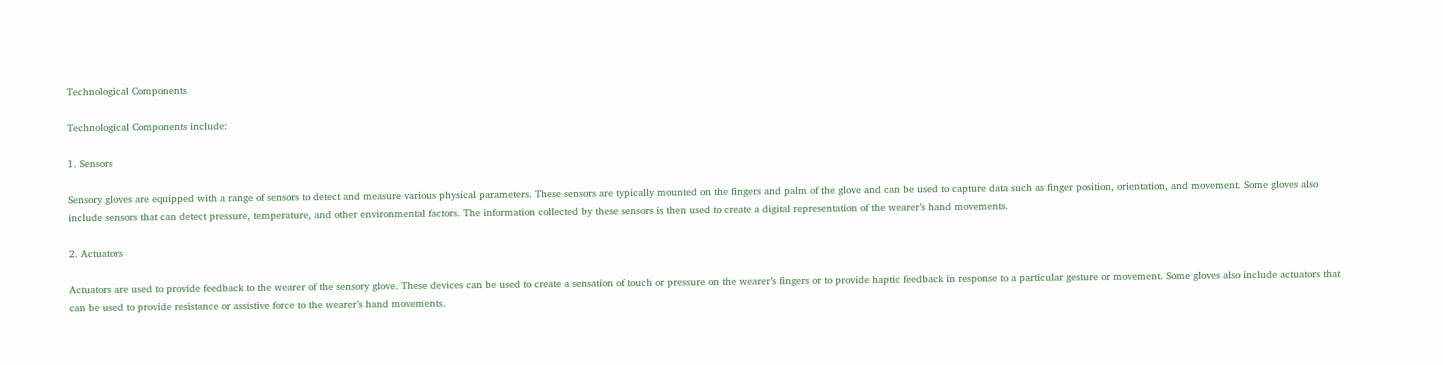Technological Components

Technological Components include:

1. Sensors

Sensory gloves are equipped with a range of sensors to detect and measure various physical parameters. These sensors are typically mounted on the fingers and palm of the glove and can be used to capture data such as finger position, orientation, and movement. Some gloves also include sensors that can detect pressure, temperature, and other environmental factors. The information collected by these sensors is then used to create a digital representation of the wearer’s hand movements.

2. Actuators

Actuators are used to provide feedback to the wearer of the sensory glove. These devices can be used to create a sensation of touch or pressure on the wearer’s fingers or to provide haptic feedback in response to a particular gesture or movement. Some gloves also include actuators that can be used to provide resistance or assistive force to the wearer’s hand movements.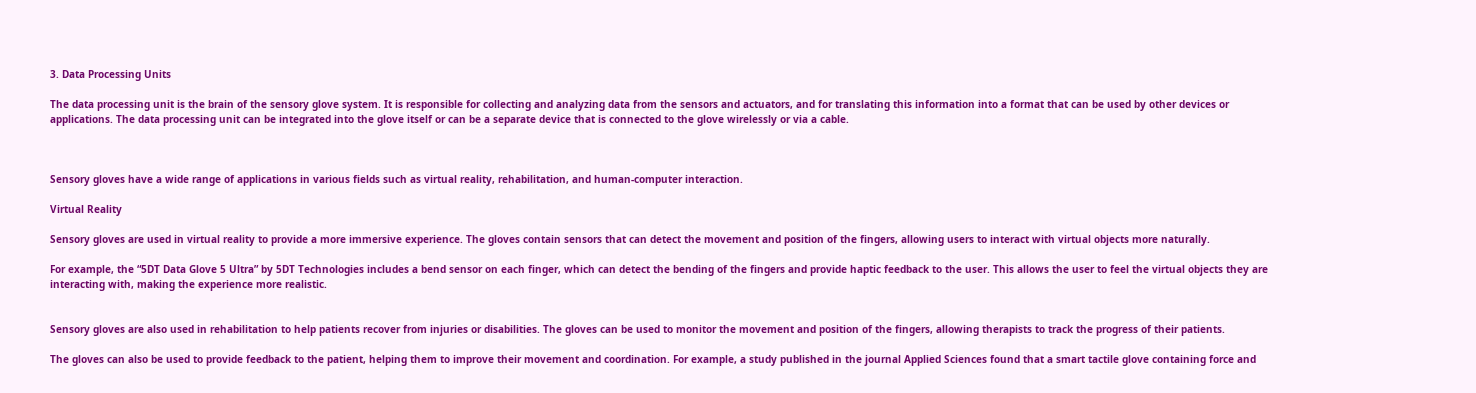3. Data Processing Units

The data processing unit is the brain of the sensory glove system. It is responsible for collecting and analyzing data from the sensors and actuators, and for translating this information into a format that can be used by other devices or applications. The data processing unit can be integrated into the glove itself or can be a separate device that is connected to the glove wirelessly or via a cable.



Sensory gloves have a wide range of applications in various fields such as virtual reality, rehabilitation, and human-computer interaction.

Virtual Reality

Sensory gloves are used in virtual reality to provide a more immersive experience. The gloves contain sensors that can detect the movement and position of the fingers, allowing users to interact with virtual objects more naturally.

For example, the “5DT Data Glove 5 Ultra” by 5DT Technologies includes a bend sensor on each finger, which can detect the bending of the fingers and provide haptic feedback to the user. This allows the user to feel the virtual objects they are interacting with, making the experience more realistic.


Sensory gloves are also used in rehabilitation to help patients recover from injuries or disabilities. The gloves can be used to monitor the movement and position of the fingers, allowing therapists to track the progress of their patients.

The gloves can also be used to provide feedback to the patient, helping them to improve their movement and coordination. For example, a study published in the journal Applied Sciences found that a smart tactile glove containing force and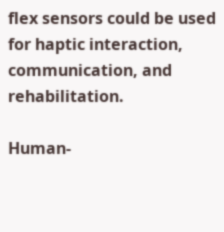flex sensors could be used for haptic interaction, communication, and rehabilitation.

Human-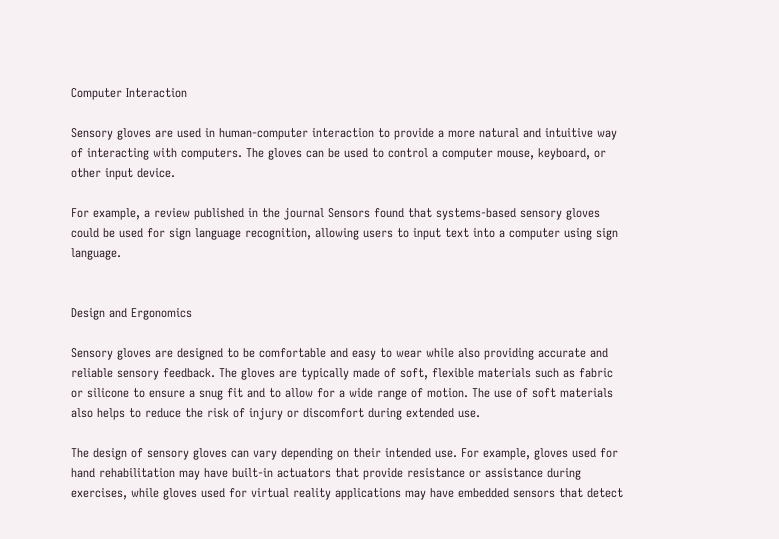Computer Interaction

Sensory gloves are used in human-computer interaction to provide a more natural and intuitive way of interacting with computers. The gloves can be used to control a computer mouse, keyboard, or other input device.

For example, a review published in the journal Sensors found that systems-based sensory gloves could be used for sign language recognition, allowing users to input text into a computer using sign language.


Design and Ergonomics

Sensory gloves are designed to be comfortable and easy to wear while also providing accurate and reliable sensory feedback. The gloves are typically made of soft, flexible materials such as fabric or silicone to ensure a snug fit and to allow for a wide range of motion. The use of soft materials also helps to reduce the risk of injury or discomfort during extended use.

The design of sensory gloves can vary depending on their intended use. For example, gloves used for hand rehabilitation may have built-in actuators that provide resistance or assistance during exercises, while gloves used for virtual reality applications may have embedded sensors that detect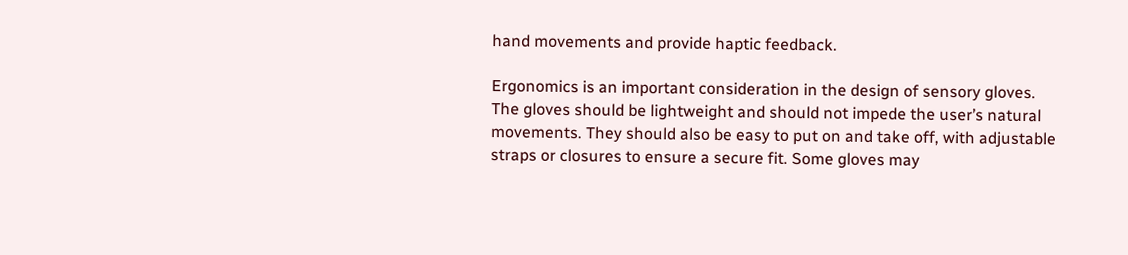hand movements and provide haptic feedback.

Ergonomics is an important consideration in the design of sensory gloves. The gloves should be lightweight and should not impede the user’s natural movements. They should also be easy to put on and take off, with adjustable straps or closures to ensure a secure fit. Some gloves may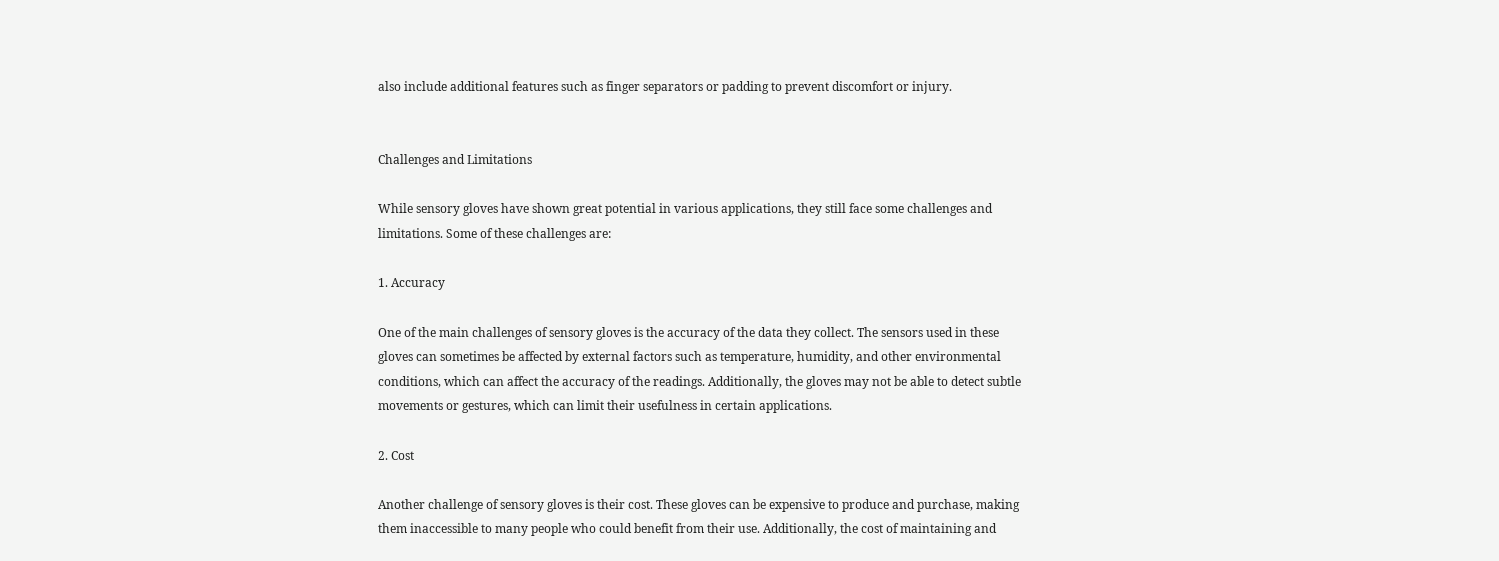also include additional features such as finger separators or padding to prevent discomfort or injury.


Challenges and Limitations

While sensory gloves have shown great potential in various applications, they still face some challenges and limitations. Some of these challenges are:

1. Accuracy

One of the main challenges of sensory gloves is the accuracy of the data they collect. The sensors used in these gloves can sometimes be affected by external factors such as temperature, humidity, and other environmental conditions, which can affect the accuracy of the readings. Additionally, the gloves may not be able to detect subtle movements or gestures, which can limit their usefulness in certain applications.

2. Cost

Another challenge of sensory gloves is their cost. These gloves can be expensive to produce and purchase, making them inaccessible to many people who could benefit from their use. Additionally, the cost of maintaining and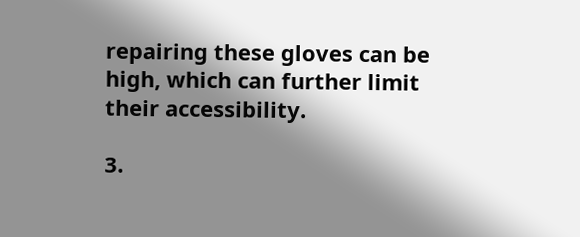repairing these gloves can be high, which can further limit their accessibility.

3.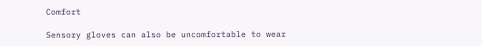Comfort

Sensory gloves can also be uncomfortable to wear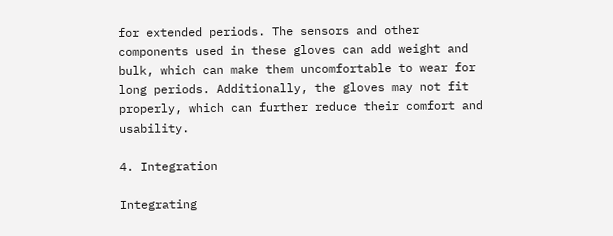for extended periods. The sensors and other components used in these gloves can add weight and bulk, which can make them uncomfortable to wear for long periods. Additionally, the gloves may not fit properly, which can further reduce their comfort and usability.

4. Integration

Integrating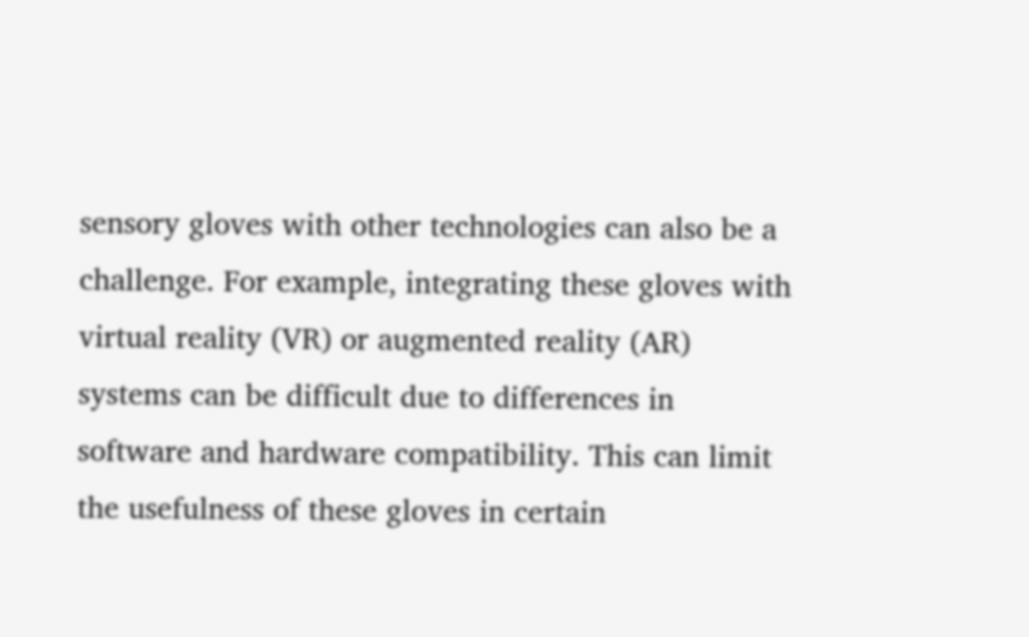sensory gloves with other technologies can also be a challenge. For example, integrating these gloves with virtual reality (VR) or augmented reality (AR) systems can be difficult due to differences in software and hardware compatibility. This can limit the usefulness of these gloves in certain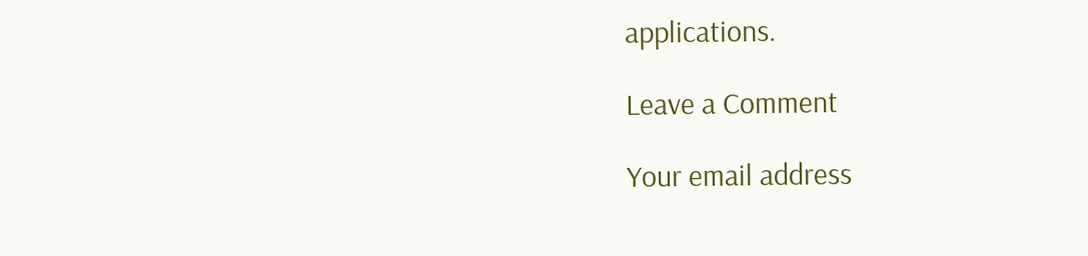applications.

Leave a Comment

Your email address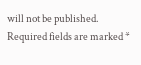will not be published. Required fields are marked *